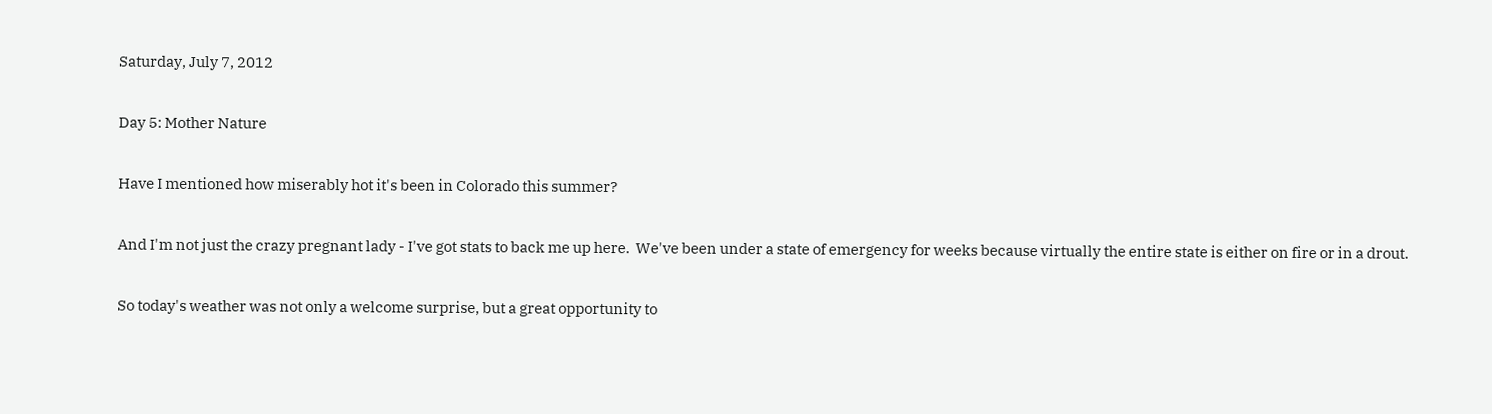Saturday, July 7, 2012

Day 5: Mother Nature

Have I mentioned how miserably hot it's been in Colorado this summer?

And I'm not just the crazy pregnant lady - I've got stats to back me up here.  We've been under a state of emergency for weeks because virtually the entire state is either on fire or in a drout.

So today's weather was not only a welcome surprise, but a great opportunity to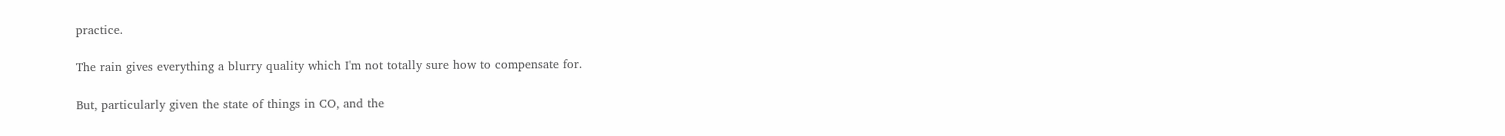practice.

The rain gives everything a blurry quality which I'm not totally sure how to compensate for.

But, particularly given the state of things in CO, and the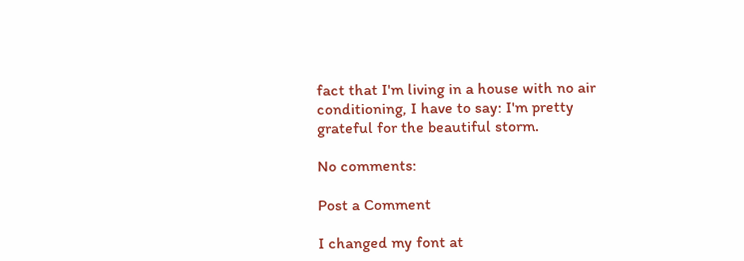fact that I'm living in a house with no air conditioning, I have to say: I'm pretty grateful for the beautiful storm.

No comments:

Post a Comment

I changed my font at